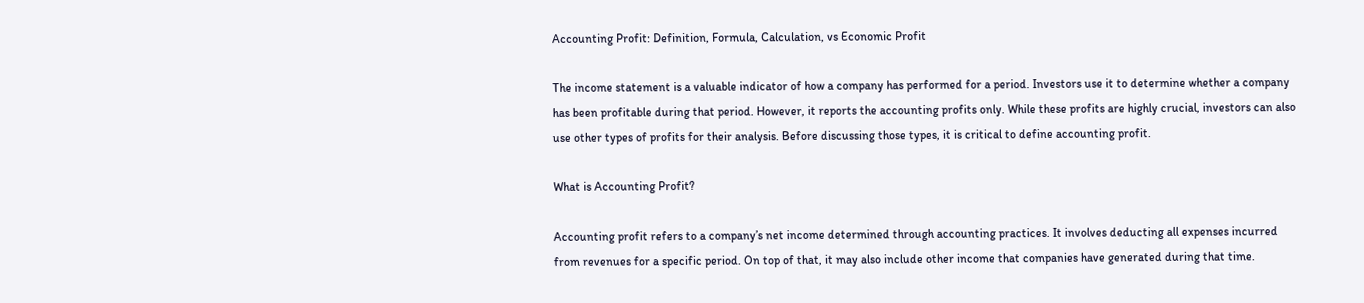Accounting Profit: Definition, Formula, Calculation, vs Economic Profit

The income statement is a valuable indicator of how a company has performed for a period. Investors use it to determine whether a company has been profitable during that period. However, it reports the accounting profits only. While these profits are highly crucial, investors can also use other types of profits for their analysis. Before discussing those types, it is critical to define accounting profit.

What is Accounting Profit?

Accounting profit refers to a company’s net income determined through accounting practices. It involves deducting all expenses incurred from revenues for a specific period. On top of that, it may also include other income that companies have generated during that time.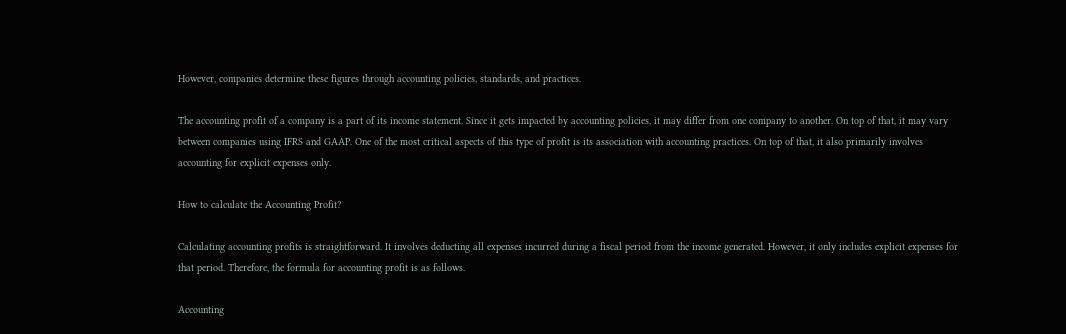However, companies determine these figures through accounting policies, standards, and practices.

The accounting profit of a company is a part of its income statement. Since it gets impacted by accounting policies, it may differ from one company to another. On top of that, it may vary between companies using IFRS and GAAP. One of the most critical aspects of this type of profit is its association with accounting practices. On top of that, it also primarily involves accounting for explicit expenses only.

How to calculate the Accounting Profit?

Calculating accounting profits is straightforward. It involves deducting all expenses incurred during a fiscal period from the income generated. However, it only includes explicit expenses for that period. Therefore, the formula for accounting profit is as follows.

Accounting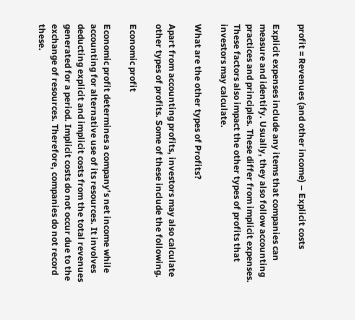profit = Revenues (and other income) – Explicit costs

Explicit expenses include any items that companies can measure and identify. Usually, they also follow accounting practices and principles. These differ from implicit expenses. These factors also impact the other types of profits that investors may calculate.

What are the other types of Profits?

Apart from accounting profits, investors may also calculate other types of profits. Some of these include the following.

Economic profit

Economic profit determines a company’s net income while accounting for alternative use of its resources. It involves deducting explicit and implicit costs from the total revenues generated for a period. Implicit costs do not occur due to the exchange of resources. Therefore, companies do not record these.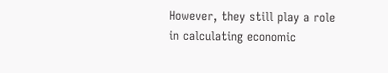However, they still play a role in calculating economic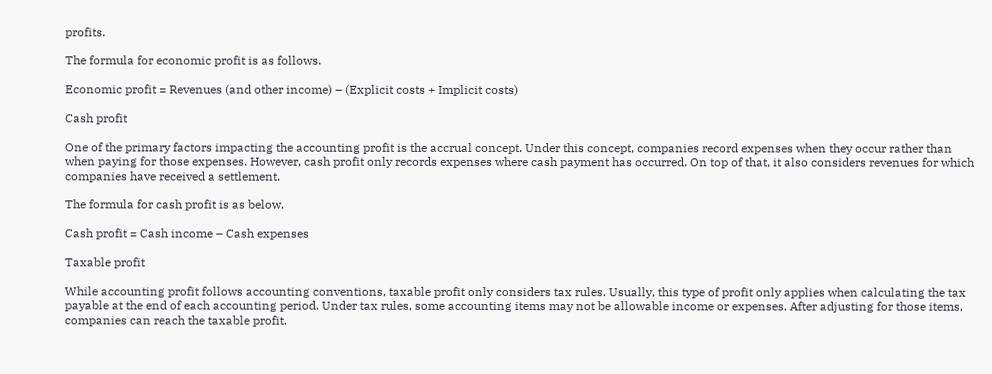profits.

The formula for economic profit is as follows.

Economic profit = Revenues (and other income) – (Explicit costs + Implicit costs)

Cash profit

One of the primary factors impacting the accounting profit is the accrual concept. Under this concept, companies record expenses when they occur rather than when paying for those expenses. However, cash profit only records expenses where cash payment has occurred. On top of that, it also considers revenues for which companies have received a settlement.

The formula for cash profit is as below.

Cash profit = Cash income – Cash expenses

Taxable profit

While accounting profit follows accounting conventions, taxable profit only considers tax rules. Usually, this type of profit only applies when calculating the tax payable at the end of each accounting period. Under tax rules, some accounting items may not be allowable income or expenses. After adjusting for those items, companies can reach the taxable profit.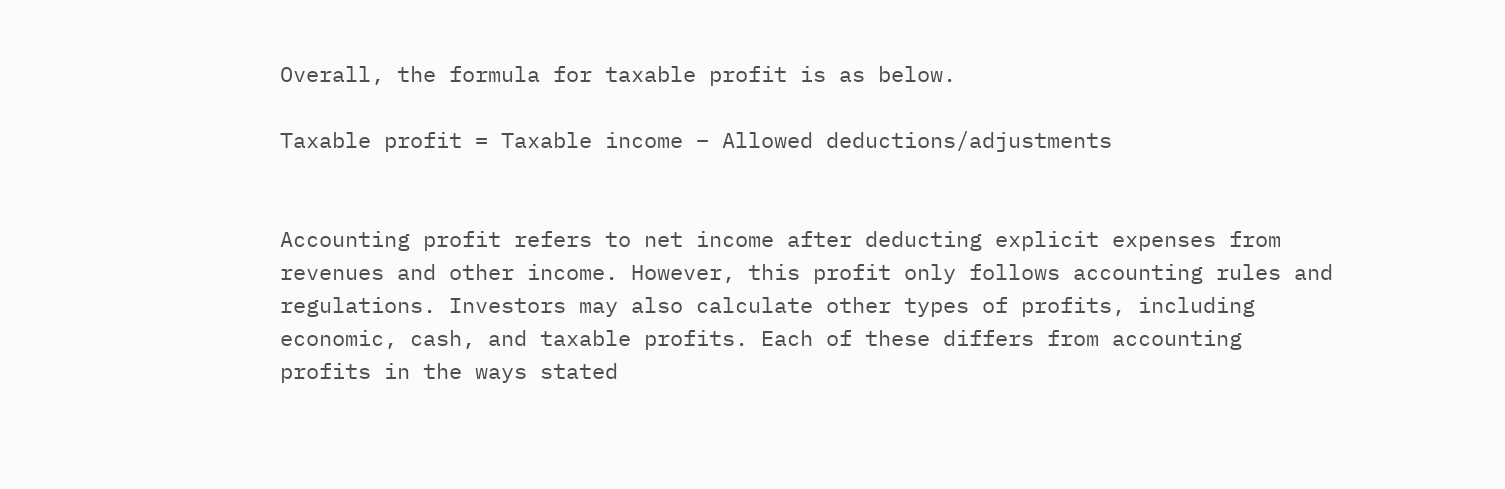Overall, the formula for taxable profit is as below.

Taxable profit = Taxable income – Allowed deductions/adjustments


Accounting profit refers to net income after deducting explicit expenses from revenues and other income. However, this profit only follows accounting rules and regulations. Investors may also calculate other types of profits, including economic, cash, and taxable profits. Each of these differs from accounting profits in the ways stated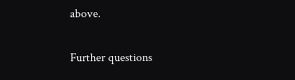above.

Further questions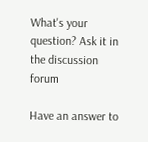What's your question? Ask it in the discussion forum

Have an answer to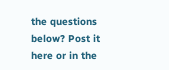the questions below? Post it here or in the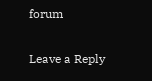forum

Leave a Reply